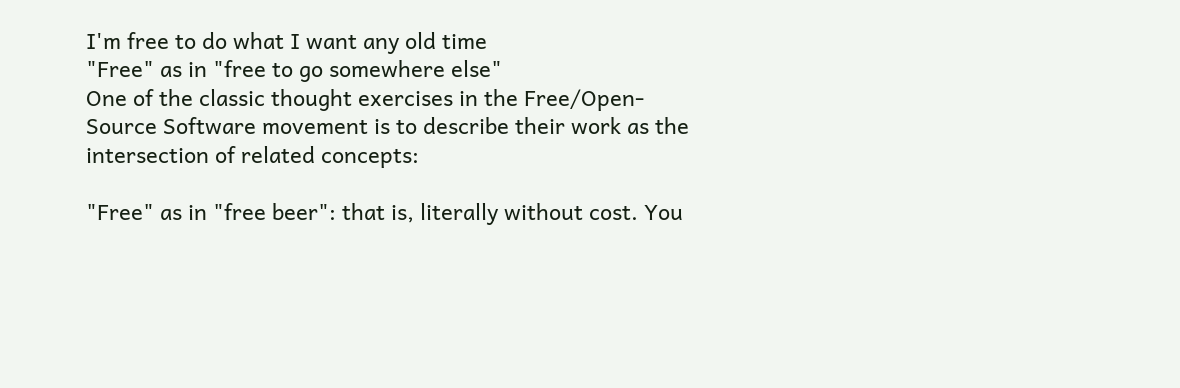I'm free to do what I want any old time
"Free" as in "free to go somewhere else"
One of the classic thought exercises in the Free/Open-Source Software movement is to describe their work as the intersection of related concepts:

"Free" as in "free beer": that is, literally without cost. You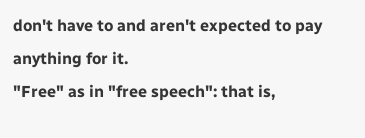don't have to and aren't expected to pay anything for it.
"Free" as in "free speech": that is,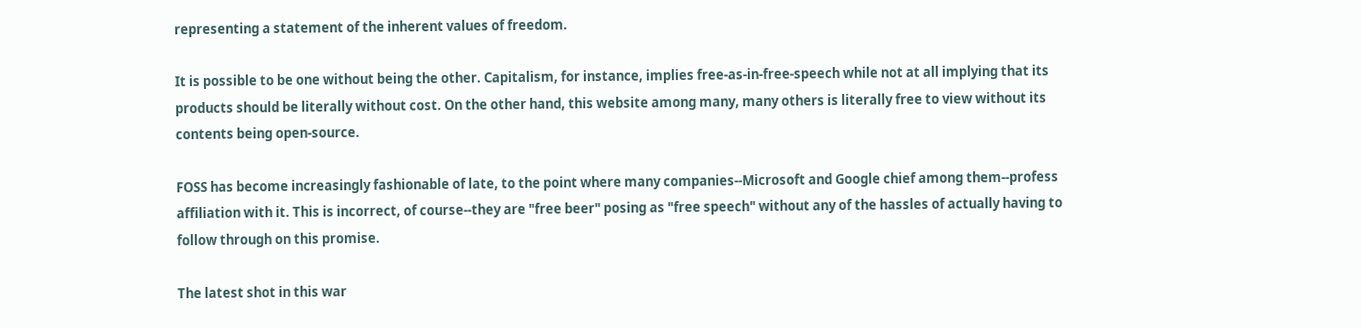representing a statement of the inherent values of freedom.

It is possible to be one without being the other. Capitalism, for instance, implies free-as-in-free-speech while not at all implying that its products should be literally without cost. On the other hand, this website among many, many others is literally free to view without its contents being open-source.

FOSS has become increasingly fashionable of late, to the point where many companies--Microsoft and Google chief among them--profess affiliation with it. This is incorrect, of course--they are "free beer" posing as "free speech" without any of the hassles of actually having to follow through on this promise.

The latest shot in this war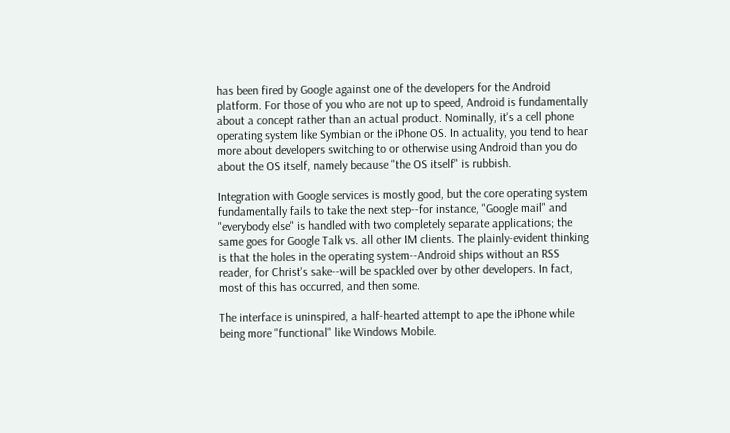has been fired by Google against one of the developers for the Android platform. For those of you who are not up to speed, Android is fundamentally about a concept rather than an actual product. Nominally, it's a cell phone operating system like Symbian or the iPhone OS. In actuality, you tend to hear more about developers switching to or otherwise using Android than you do about the OS itself, namely because "the OS itself" is rubbish.

Integration with Google services is mostly good, but the core operating system fundamentally fails to take the next step--for instance, "Google mail" and "everybody else" is handled with two completely separate applications; the same goes for Google Talk vs. all other IM clients. The plainly-evident thinking is that the holes in the operating system--Android ships without an RSS reader, for Christ's sake--will be spackled over by other developers. In fact, most of this has occurred, and then some.

The interface is uninspired, a half-hearted attempt to ape the iPhone while being more "functional" like Windows Mobile.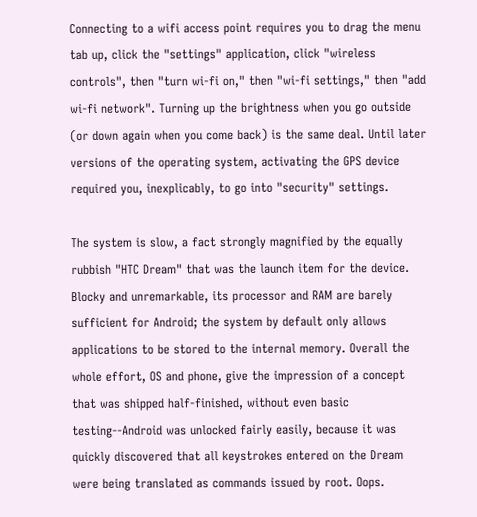Connecting to a wifi access point requires you to drag the menu tab up, click the "settings" application, click "wireless controls", then "turn wi-fi on," then "wi-fi settings," then "add wi-fi network". Turning up the brightness when you go outside (or down again when you come back) is the same deal. Until later versions of the operating system, activating the GPS device required you, inexplicably, to go into "security" settings.

The system is slow, a fact strongly magnified by the equally rubbish "HTC Dream" that was the launch item for the device. Blocky and unremarkable, its processor and RAM are barely sufficient for Android; the system by default only allows applications to be stored to the internal memory. Overall the whole effort, OS and phone, give the impression of a concept that was shipped half-finished, without even basic testing--Android was unlocked fairly easily, because it was quickly discovered that all keystrokes entered on the Dream were being translated as commands issued by root. Oops.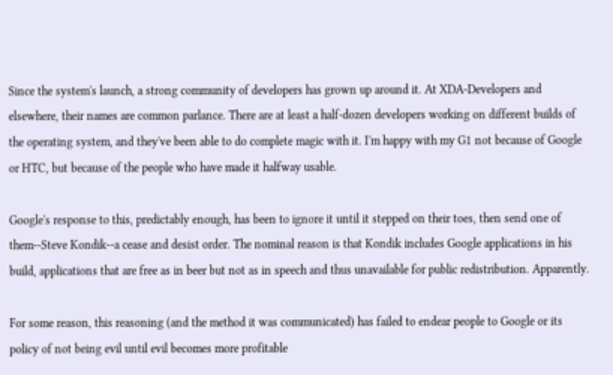Since the system's launch, a strong community of developers has grown up around it. At XDA-Developers and elsewhere, their names are common parlance. There are at least a half-dozen developers working on different builds of the operating system, and they've been able to do complete magic with it. I'm happy with my G1 not because of Google or HTC, but because of the people who have made it halfway usable.

Google's response to this, predictably enough, has been to ignore it until it stepped on their toes, then send one of them--Steve Kondik--a cease and desist order. The nominal reason is that Kondik includes Google applications in his build, applications that are free as in beer but not as in speech and thus unavailable for public redistribution. Apparently.

For some reason, this reasoning (and the method it was communicated) has failed to endear people to Google or its policy of not being evil until evil becomes more profitable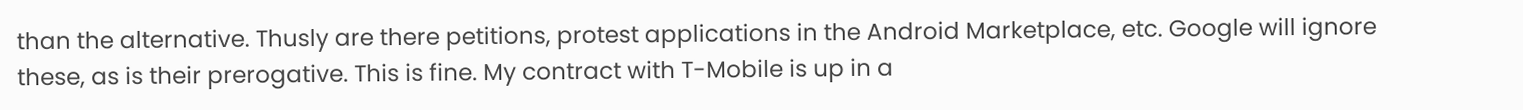than the alternative. Thusly are there petitions, protest applications in the Android Marketplace, etc. Google will ignore these, as is their prerogative. This is fine. My contract with T-Mobile is up in a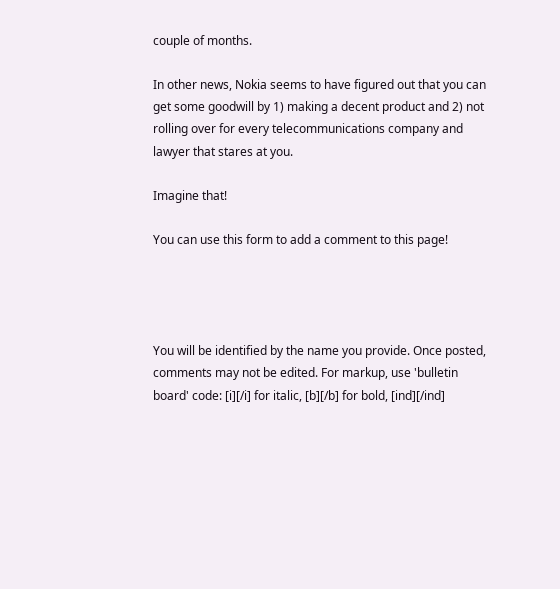couple of months.

In other news, Nokia seems to have figured out that you can get some goodwill by 1) making a decent product and 2) not rolling over for every telecommunications company and lawyer that stares at you.

Imagine that!

You can use this form to add a comment to this page!




You will be identified by the name you provide. Once posted, comments may not be edited. For markup, use 'bulletin board' code: [i][/i] for italic, [b][/b] for bold, [ind][/ind]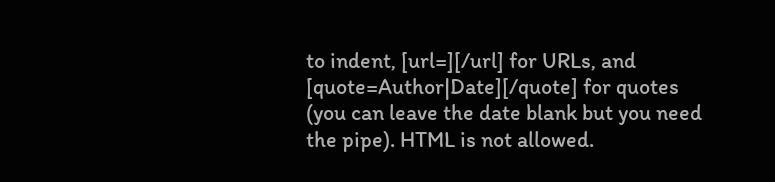to indent, [url=][/url] for URLs, and [quote=Author|Date][/quote] for quotes (you can leave the date blank but you need the pipe). HTML is not allowed.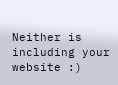Neither is including your website :)